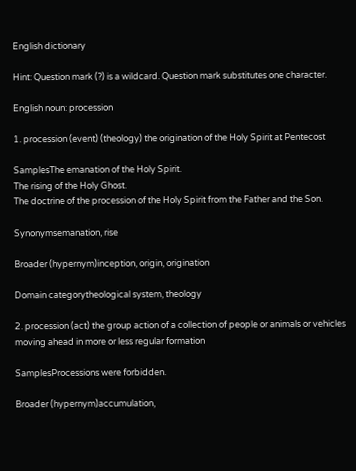English dictionary

Hint: Question mark (?) is a wildcard. Question mark substitutes one character.

English noun: procession

1. procession (event) (theology) the origination of the Holy Spirit at Pentecost

SamplesThe emanation of the Holy Spirit.
The rising of the Holy Ghost.
The doctrine of the procession of the Holy Spirit from the Father and the Son.

Synonymsemanation, rise

Broader (hypernym)inception, origin, origination

Domain categorytheological system, theology

2. procession (act) the group action of a collection of people or animals or vehicles moving ahead in more or less regular formation

SamplesProcessions were forbidden.

Broader (hypernym)accumulation,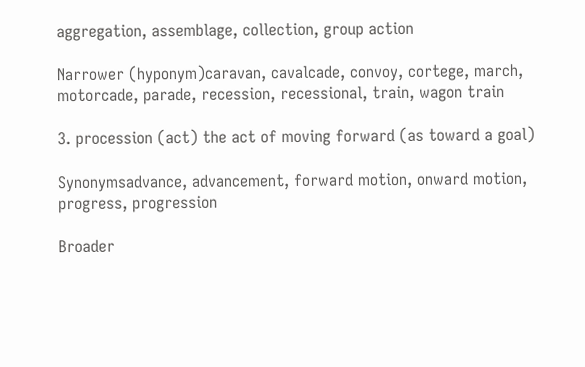aggregation, assemblage, collection, group action

Narrower (hyponym)caravan, cavalcade, convoy, cortege, march, motorcade, parade, recession, recessional, train, wagon train

3. procession (act) the act of moving forward (as toward a goal)

Synonymsadvance, advancement, forward motion, onward motion, progress, progression

Broader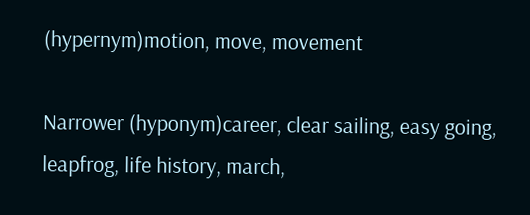(hypernym)motion, move, movement

Narrower (hyponym)career, clear sailing, easy going, leapfrog, life history, march,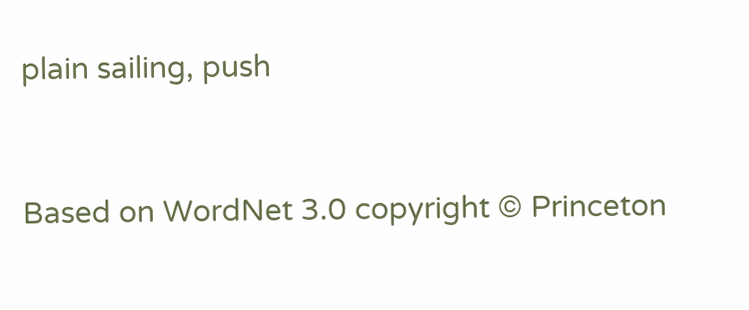plain sailing, push


Based on WordNet 3.0 copyright © Princeton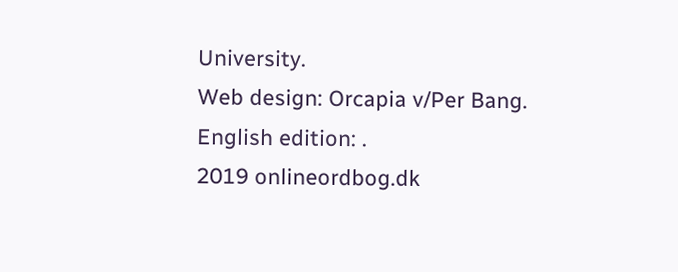University.
Web design: Orcapia v/Per Bang. English edition: .
2019 onlineordbog.dk